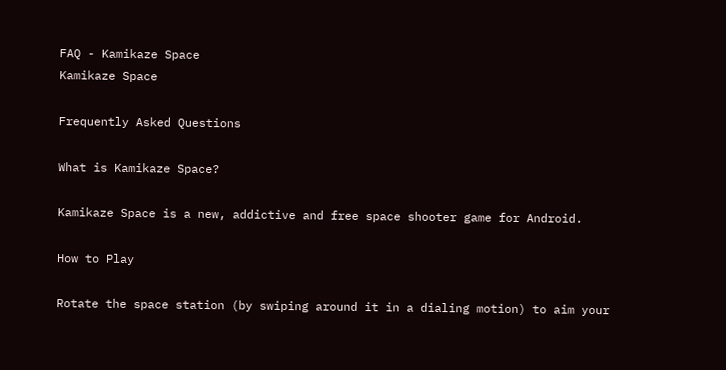FAQ - Kamikaze Space
Kamikaze Space

Frequently Asked Questions

What is Kamikaze Space?

Kamikaze Space is a new, addictive and free space shooter game for Android.

How to Play

Rotate the space station (by swiping around it in a dialing motion) to aim your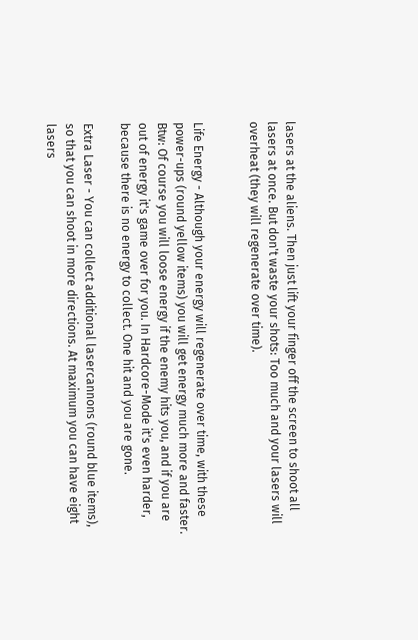lasers at the aliens. Then just lift your finger off the screen to shoot all lasers at once. But don't waste your shots: Too much and your lasers will overheat (they will regenerate over time).


Life Energy - Although your energy will regenerate over time, with these power-ups (round yellow items) you will get energy much more and faster. Btw: Of course you will loose energy if the enemy hits you, and if you are out of energy it's game over for you. In Hardcore-Mode it's even harder, because there is no energy to collect. One hit and you are gone.

Extra Laser - You can collect additional lasercannons (round blue items), so that you can shoot in more directions. At maximum you can have eight lasers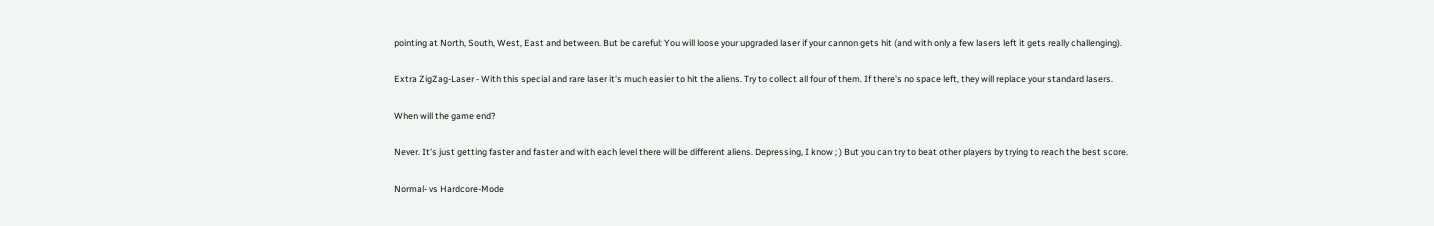pointing at North, South, West, East and between. But be careful: You will loose your upgraded laser if your cannon gets hit (and with only a few lasers left it gets really challenging).

Extra ZigZag-Laser - With this special and rare laser it's much easier to hit the aliens. Try to collect all four of them. If there's no space left, they will replace your standard lasers.

When will the game end?

Never. It's just getting faster and faster and with each level there will be different aliens. Depressing, I know ; ) But you can try to beat other players by trying to reach the best score.

Normal- vs Hardcore-Mode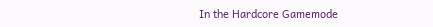In the Hardcore Gamemode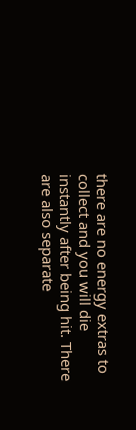there are no energy extras to collect and you will die instantly after being hit. There are also separate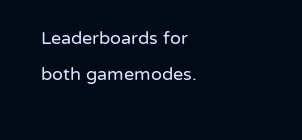Leaderboards for both gamemodes.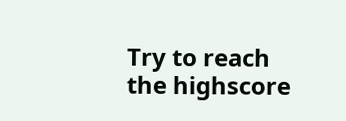Try to reach the highscore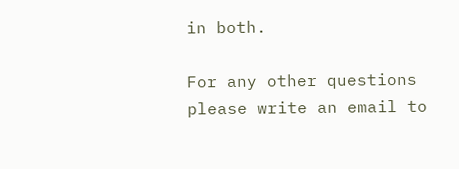in both.

For any other questions please write an email to